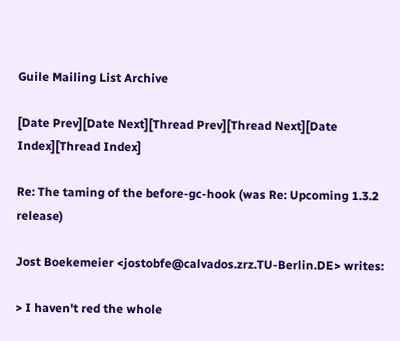Guile Mailing List Archive

[Date Prev][Date Next][Thread Prev][Thread Next][Date Index][Thread Index]

Re: The taming of the before-gc-hook (was Re: Upcoming 1.3.2 release)

Jost Boekemeier <jostobfe@calvados.zrz.TU-Berlin.DE> writes:

> I haven't red the whole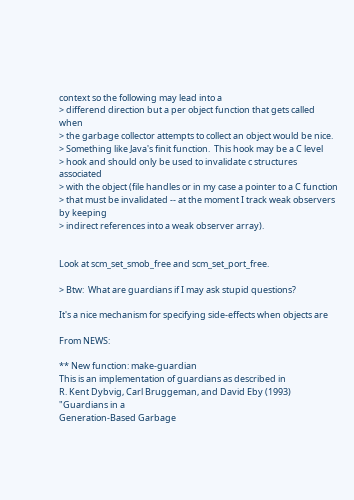context so the following may lead into a
> differend direction but a per object function that gets called when
> the garbage collector attempts to collect an object would be nice.
> Something like Java's finit function.  This hook may be a C level
> hook and should only be used to invalidate c structures associated
> with the object (file handles or in my case a pointer to a C function
> that must be invalidated -- at the moment I track weak observers by keeping
> indirect references into a weak observer array).


Look at scm_set_smob_free and scm_set_port_free.

> Btw:  What are guardians if I may ask stupid questions?

It's a nice mechanism for specifying side-effects when objects are

From NEWS:

** New function: make-guardian
This is an implementation of guardians as described in
R. Kent Dybvig, Carl Bruggeman, and David Eby (1993) "Guardians in a
Generation-Based Garbage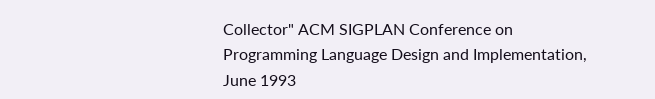Collector" ACM SIGPLAN Conference on
Programming Language Design and Implementation, June 1993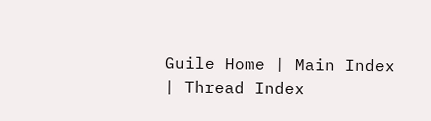Guile Home | Main Index | Thread Index